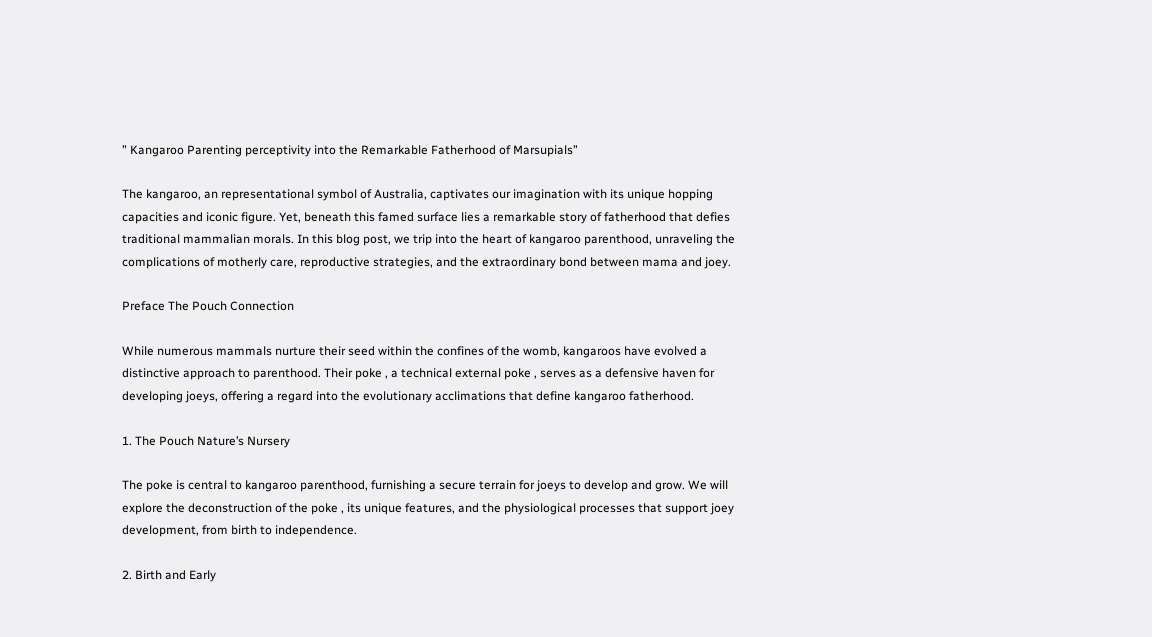” Kangaroo Parenting perceptivity into the Remarkable Fatherhood of Marsupials”

The kangaroo, an representational symbol of Australia, captivates our imagination with its unique hopping capacities and iconic figure. Yet, beneath this famed surface lies a remarkable story of fatherhood that defies traditional mammalian morals. In this blog post, we trip into the heart of kangaroo parenthood, unraveling the complications of motherly care, reproductive strategies, and the extraordinary bond between mama and joey.

Preface The Pouch Connection

While numerous mammals nurture their seed within the confines of the womb, kangaroos have evolved a distinctive approach to parenthood. Their poke , a technical external poke , serves as a defensive haven for developing joeys, offering a regard into the evolutionary acclimations that define kangaroo fatherhood.

1. The Pouch Nature’s Nursery

The poke is central to kangaroo parenthood, furnishing a secure terrain for joeys to develop and grow. We will explore the deconstruction of the poke , its unique features, and the physiological processes that support joey development, from birth to independence.

2. Birth and Early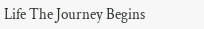Life The Journey Begins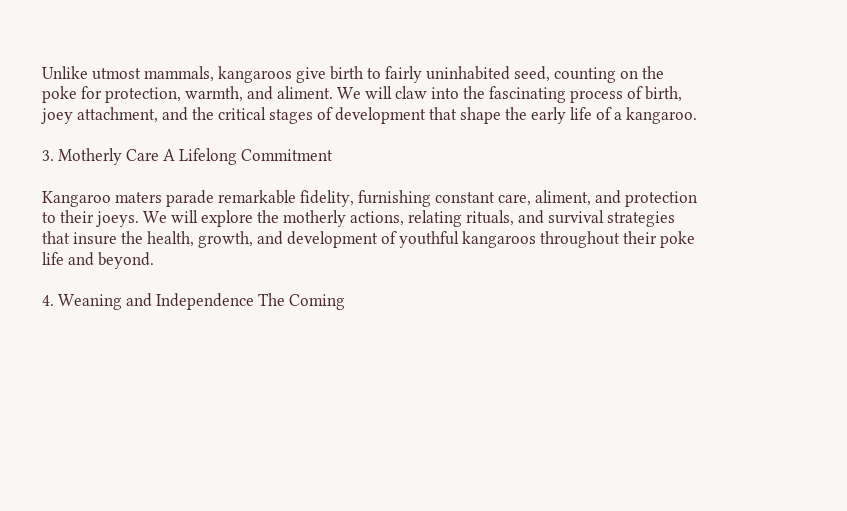Unlike utmost mammals, kangaroos give birth to fairly uninhabited seed, counting on the poke for protection, warmth, and aliment. We will claw into the fascinating process of birth, joey attachment, and the critical stages of development that shape the early life of a kangaroo.

3. Motherly Care A Lifelong Commitment

Kangaroo maters parade remarkable fidelity, furnishing constant care, aliment, and protection to their joeys. We will explore the motherly actions, relating rituals, and survival strategies that insure the health, growth, and development of youthful kangaroos throughout their poke life and beyond.

4. Weaning and Independence The Coming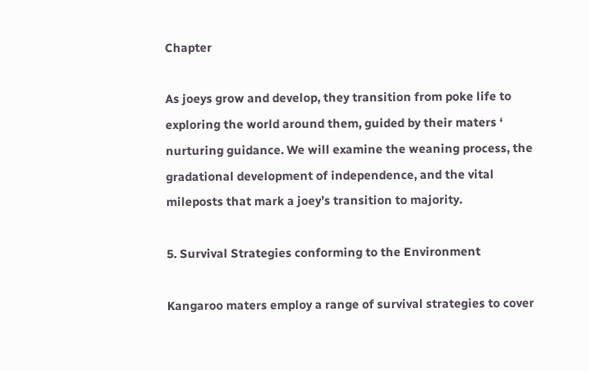Chapter

As joeys grow and develop, they transition from poke life to exploring the world around them, guided by their maters ‘ nurturing guidance. We will examine the weaning process, the gradational development of independence, and the vital mileposts that mark a joey’s transition to majority.

5. Survival Strategies conforming to the Environment

Kangaroo maters employ a range of survival strategies to cover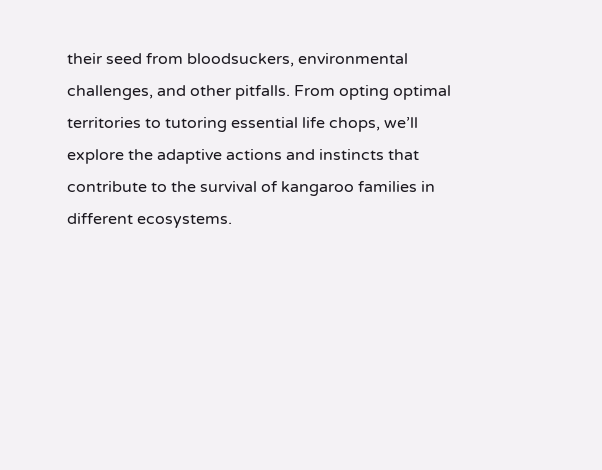their seed from bloodsuckers, environmental challenges, and other pitfalls. From opting optimal territories to tutoring essential life chops, we’ll explore the adaptive actions and instincts that contribute to the survival of kangaroo families in different ecosystems.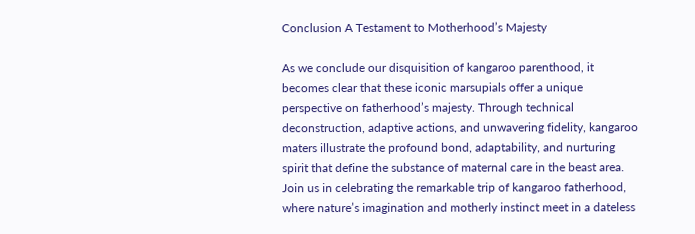Conclusion A Testament to Motherhood’s Majesty

As we conclude our disquisition of kangaroo parenthood, it becomes clear that these iconic marsupials offer a unique perspective on fatherhood’s majesty. Through technical deconstruction, adaptive actions, and unwavering fidelity, kangaroo maters illustrate the profound bond, adaptability, and nurturing spirit that define the substance of maternal care in the beast area. Join us in celebrating the remarkable trip of kangaroo fatherhood, where nature’s imagination and motherly instinct meet in a dateless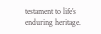testament to life’s enduring heritage.